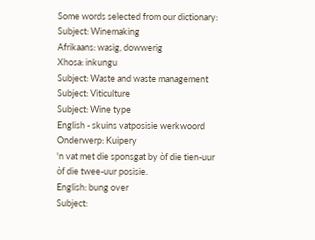Some words selected from our dictionary:
Subject: Winemaking
Afrikaans: wasig, dowwerig
Xhosa: inkungu
Subject: Waste and waste management
Subject: Viticulture
Subject: Wine type
English - skuins vatposisie werkwoord
Onderwerp: Kuipery
'n vat met die sponsgat by òf die tien-uur òf die twee-uur posisie.
English: bung over
Subject: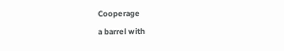Cooperage
a barrel with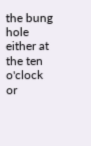the bung hole either at the ten o'clock or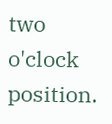two o'clock position.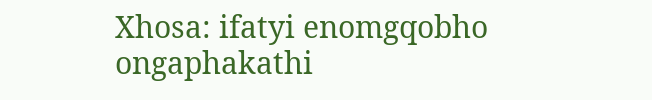Xhosa: ifatyi enomgqobho ongaphakathi